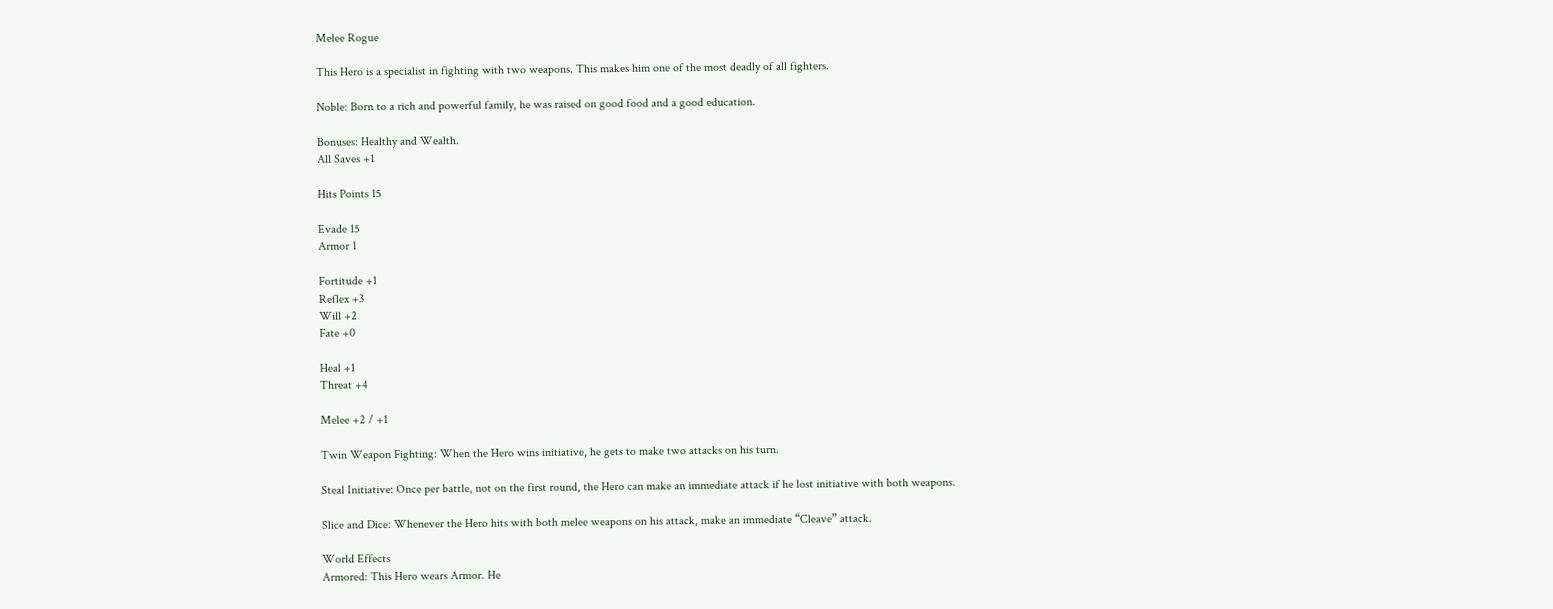Melee Rogue

This Hero is a specialist in fighting with two weapons. This makes him one of the most deadly of all fighters.

Noble: Born to a rich and powerful family, he was raised on good food and a good education.

Bonuses: Healthy and Wealth.
All Saves +1

Hits Points 15

Evade 15
Armor 1

Fortitude +1
Reflex +3
Will +2
Fate +0

Heal +1
Threat +4

Melee +2 / +1

Twin Weapon Fighting: When the Hero wins initiative, he gets to make two attacks on his turn.

Steal Initiative: Once per battle, not on the first round, the Hero can make an immediate attack if he lost initiative with both weapons.

Slice and Dice: Whenever the Hero hits with both melee weapons on his attack, make an immediate “Cleave” attack.

World Effects
Armored: This Hero wears Armor. He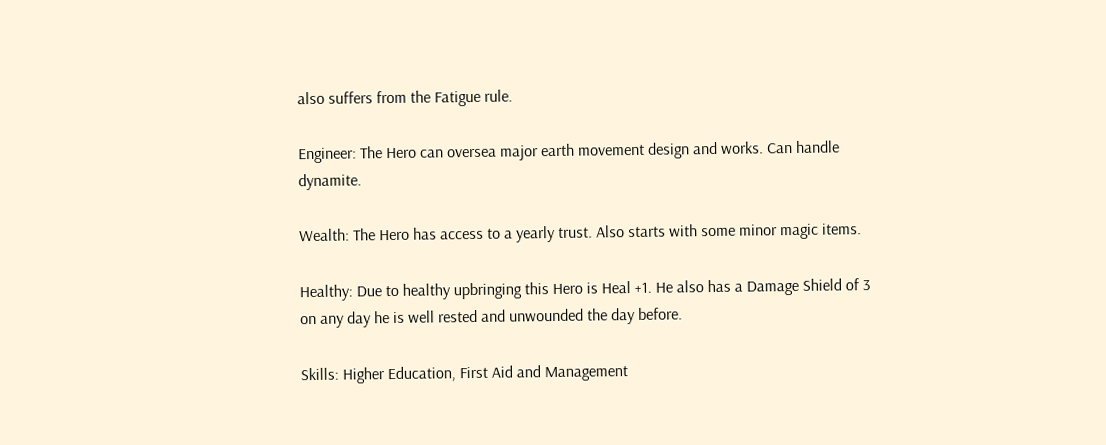also suffers from the Fatigue rule.

Engineer: The Hero can oversea major earth movement design and works. Can handle dynamite.

Wealth: The Hero has access to a yearly trust. Also starts with some minor magic items.

Healthy: Due to healthy upbringing this Hero is Heal +1. He also has a Damage Shield of 3 on any day he is well rested and unwounded the day before.

Skills: Higher Education, First Aid and Management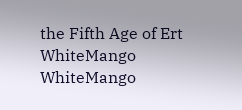the Fifth Age of Ert WhiteMango WhiteMango